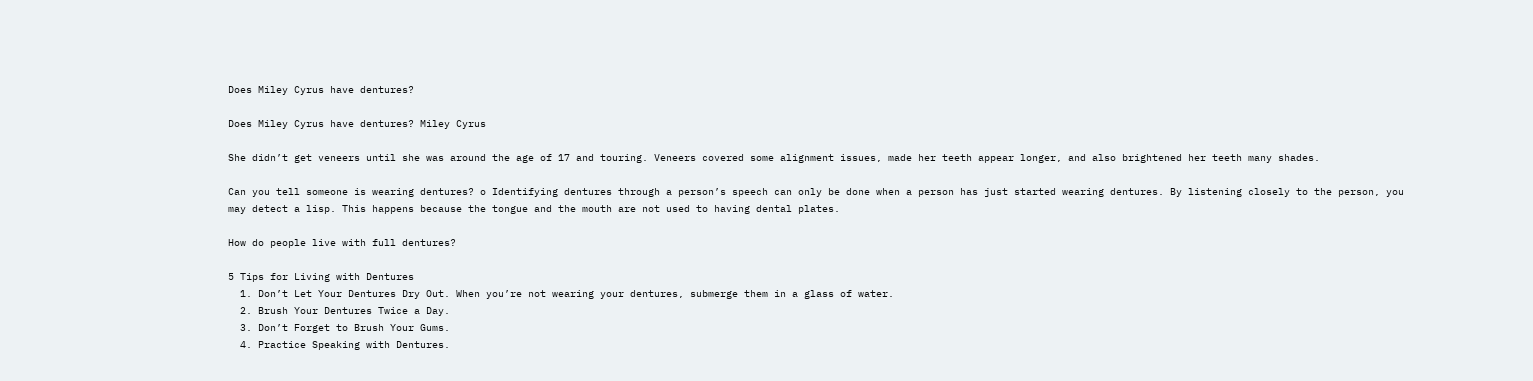Does Miley Cyrus have dentures?

Does Miley Cyrus have dentures? Miley Cyrus

She didn’t get veneers until she was around the age of 17 and touring. Veneers covered some alignment issues, made her teeth appear longer, and also brightened her teeth many shades.

Can you tell someone is wearing dentures? o Identifying dentures through a person’s speech can only be done when a person has just started wearing dentures. By listening closely to the person, you may detect a lisp. This happens because the tongue and the mouth are not used to having dental plates.

How do people live with full dentures?

5 Tips for Living with Dentures
  1. Don’t Let Your Dentures Dry Out. When you’re not wearing your dentures, submerge them in a glass of water.
  2. Brush Your Dentures Twice a Day.
  3. Don’t Forget to Brush Your Gums.
  4. Practice Speaking with Dentures.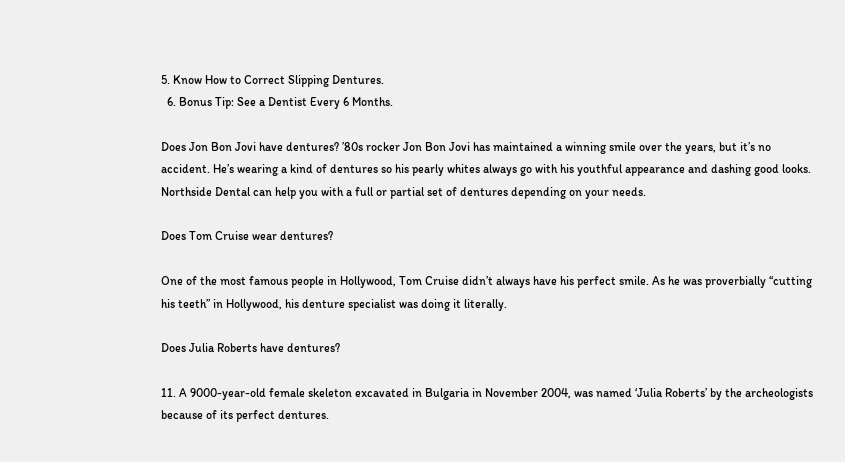5. Know How to Correct Slipping Dentures.
  6. Bonus Tip: See a Dentist Every 6 Months.

Does Jon Bon Jovi have dentures? ’80s rocker Jon Bon Jovi has maintained a winning smile over the years, but it’s no accident. He’s wearing a kind of dentures so his pearly whites always go with his youthful appearance and dashing good looks. Northside Dental can help you with a full or partial set of dentures depending on your needs.

Does Tom Cruise wear dentures?

One of the most famous people in Hollywood, Tom Cruise didn’t always have his perfect smile. As he was proverbially “cutting his teeth” in Hollywood, his denture specialist was doing it literally.

Does Julia Roberts have dentures?

11. A 9000-year-old female skeleton excavated in Bulgaria in November 2004, was named ‘Julia Roberts’ by the archeologists because of its perfect dentures.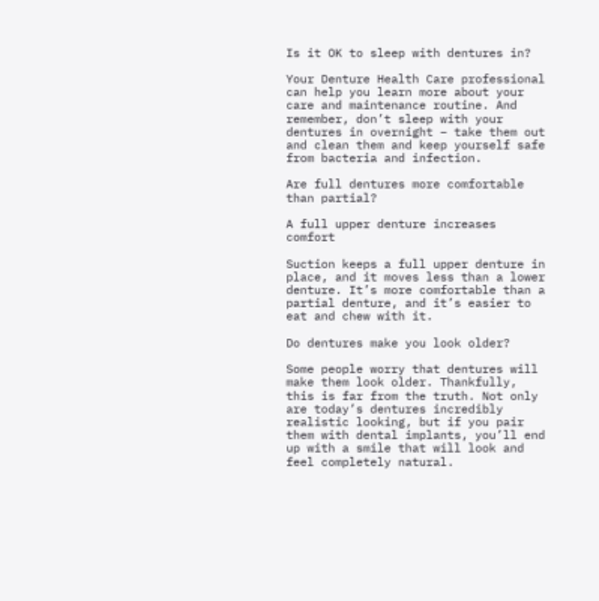Is it OK to sleep with dentures in?

Your Denture Health Care professional can help you learn more about your care and maintenance routine. And remember, don’t sleep with your dentures in overnight – take them out and clean them and keep yourself safe from bacteria and infection.

Are full dentures more comfortable than partial?

A full upper denture increases comfort

Suction keeps a full upper denture in place, and it moves less than a lower denture. It’s more comfortable than a partial denture, and it’s easier to eat and chew with it.

Do dentures make you look older?

Some people worry that dentures will make them look older. Thankfully, this is far from the truth. Not only are today’s dentures incredibly realistic looking, but if you pair them with dental implants, you’ll end up with a smile that will look and feel completely natural.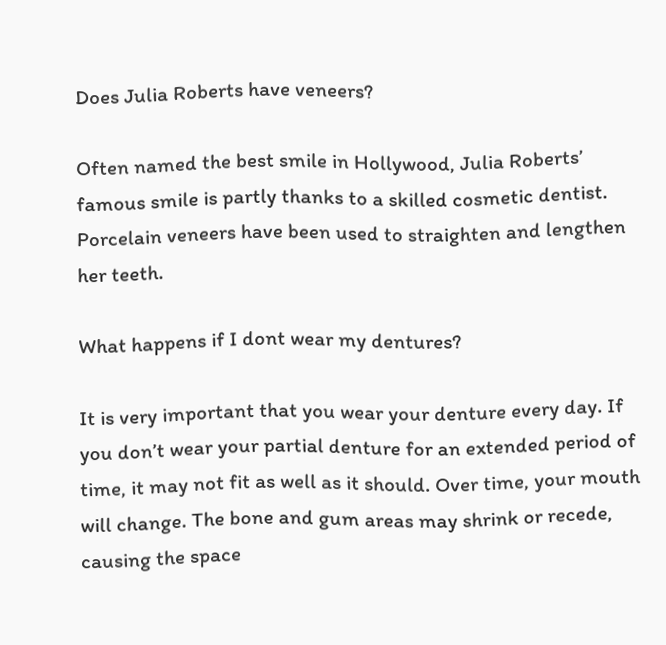Does Julia Roberts have veneers?

Often named the best smile in Hollywood, Julia Roberts’ famous smile is partly thanks to a skilled cosmetic dentist. Porcelain veneers have been used to straighten and lengthen her teeth.

What happens if I dont wear my dentures?

It is very important that you wear your denture every day. If you don’t wear your partial denture for an extended period of time, it may not fit as well as it should. Over time, your mouth will change. The bone and gum areas may shrink or recede, causing the space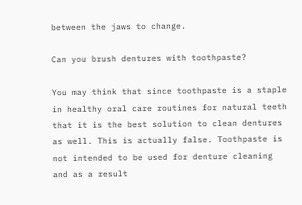between the jaws to change.

Can you brush dentures with toothpaste?

You may think that since toothpaste is a staple in healthy oral care routines for natural teeth that it is the best solution to clean dentures as well. This is actually false. Toothpaste is not intended to be used for denture cleaning and as a result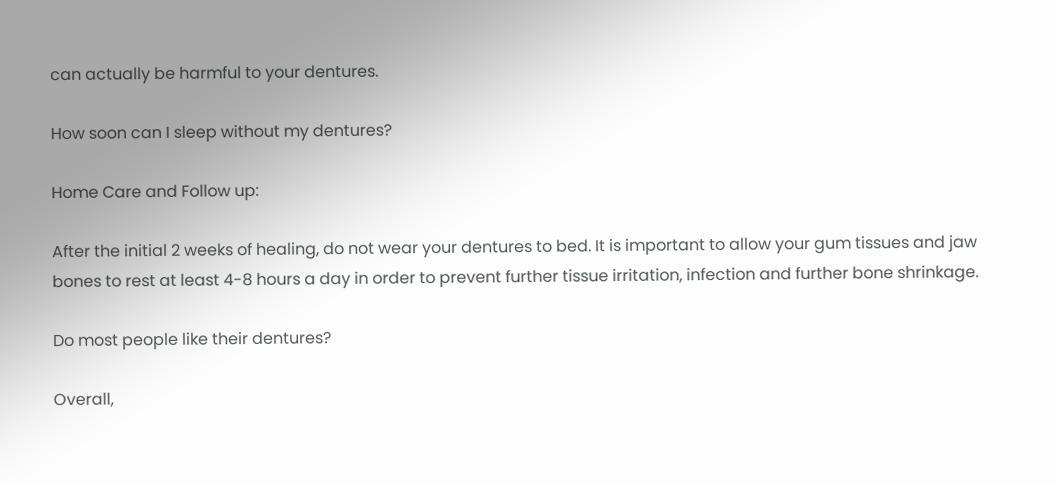can actually be harmful to your dentures.

How soon can I sleep without my dentures?

Home Care and Follow up:

After the initial 2 weeks of healing, do not wear your dentures to bed. It is important to allow your gum tissues and jaw bones to rest at least 4-8 hours a day in order to prevent further tissue irritation, infection and further bone shrinkage.

Do most people like their dentures?

Overall,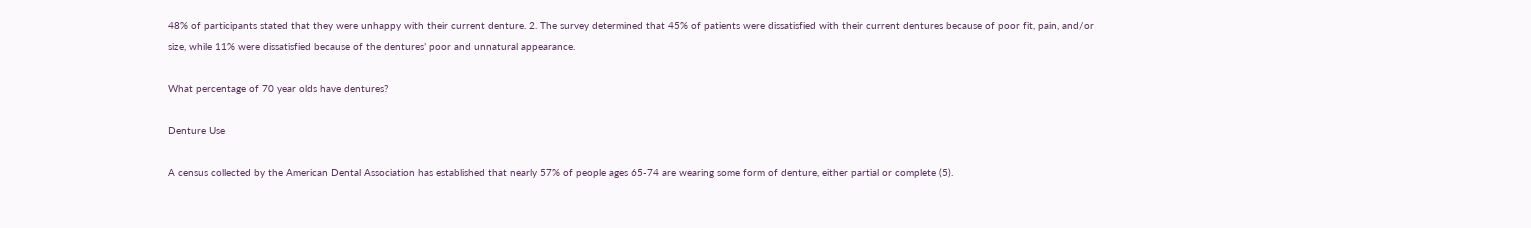48% of participants stated that they were unhappy with their current denture. 2. The survey determined that 45% of patients were dissatisfied with their current dentures because of poor fit, pain, and/or size, while 11% were dissatisfied because of the dentures’ poor and unnatural appearance.

What percentage of 70 year olds have dentures?

Denture Use

A census collected by the American Dental Association has established that nearly 57% of people ages 65-74 are wearing some form of denture, either partial or complete (5).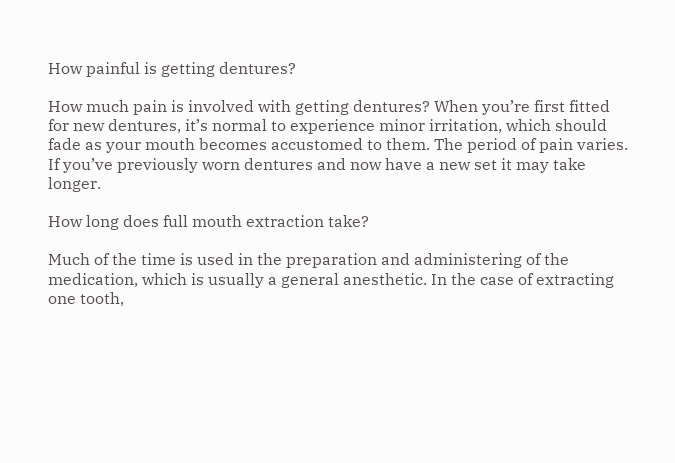How painful is getting dentures?

How much pain is involved with getting dentures? When you’re first fitted for new dentures, it’s normal to experience minor irritation, which should fade as your mouth becomes accustomed to them. The period of pain varies. If you’ve previously worn dentures and now have a new set it may take longer.

How long does full mouth extraction take?

Much of the time is used in the preparation and administering of the medication, which is usually a general anesthetic. In the case of extracting one tooth,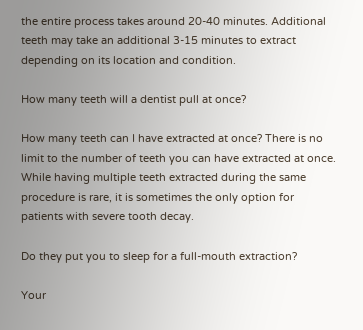the entire process takes around 20-40 minutes. Additional teeth may take an additional 3-15 minutes to extract depending on its location and condition.

How many teeth will a dentist pull at once?

How many teeth can I have extracted at once? There is no limit to the number of teeth you can have extracted at once. While having multiple teeth extracted during the same procedure is rare, it is sometimes the only option for patients with severe tooth decay.

Do they put you to sleep for a full-mouth extraction?

Your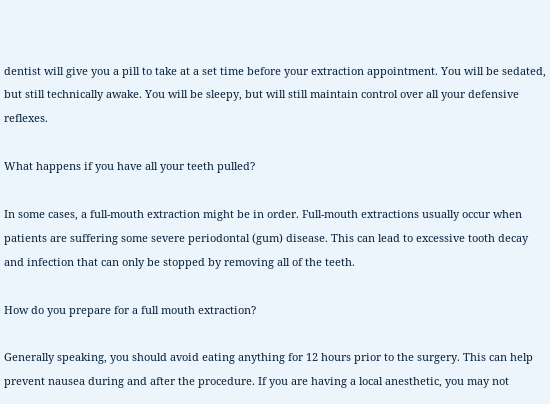dentist will give you a pill to take at a set time before your extraction appointment. You will be sedated, but still technically awake. You will be sleepy, but will still maintain control over all your defensive reflexes.

What happens if you have all your teeth pulled?

In some cases, a full-mouth extraction might be in order. Full-mouth extractions usually occur when patients are suffering some severe periodontal (gum) disease. This can lead to excessive tooth decay and infection that can only be stopped by removing all of the teeth.

How do you prepare for a full mouth extraction?

Generally speaking, you should avoid eating anything for 12 hours prior to the surgery. This can help prevent nausea during and after the procedure. If you are having a local anesthetic, you may not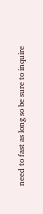need to fast as long so be sure to inquire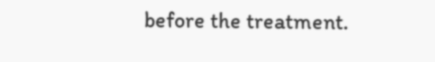before the treatment.